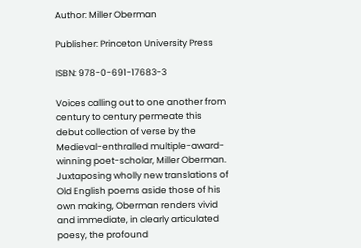Author: Miller Oberman

Publisher: Princeton University Press

ISBN: 978-0-691-17683-3

Voices calling out to one another from century to century permeate this debut collection of verse by the Medieval-enthralled multiple-award-winning poet-scholar, Miller Oberman. Juxtaposing wholly new translations of Old English poems aside those of his own making, Oberman renders vivid and immediate, in clearly articulated poesy, the profound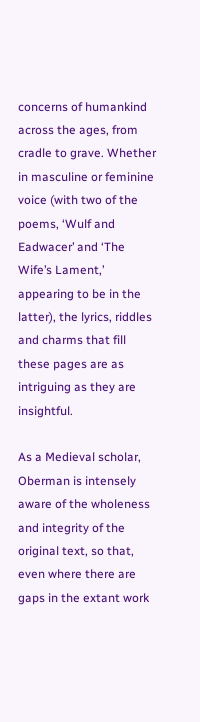concerns of humankind across the ages, from cradle to grave. Whether in masculine or feminine voice (with two of the poems, ‘Wulf and Eadwacer’ and ‘The Wife’s Lament,’ appearing to be in the latter), the lyrics, riddles and charms that fill these pages are as intriguing as they are insightful.

As a Medieval scholar, Oberman is intensely aware of the wholeness and integrity of the original text, so that, even where there are gaps in the extant work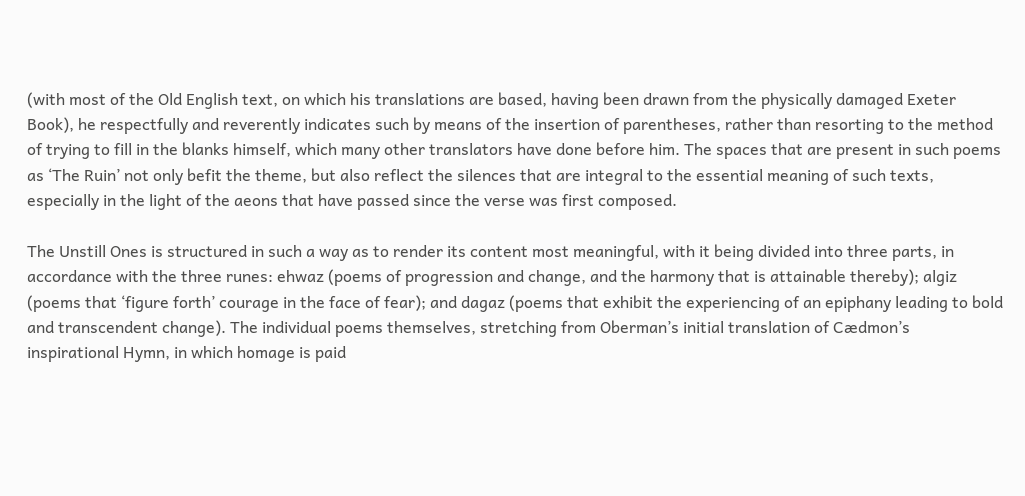(with most of the Old English text, on which his translations are based, having been drawn from the physically damaged Exeter Book), he respectfully and reverently indicates such by means of the insertion of parentheses, rather than resorting to the method of trying to fill in the blanks himself, which many other translators have done before him. The spaces that are present in such poems as ‘The Ruin’ not only befit the theme, but also reflect the silences that are integral to the essential meaning of such texts, especially in the light of the aeons that have passed since the verse was first composed.

The Unstill Ones is structured in such a way as to render its content most meaningful, with it being divided into three parts, in accordance with the three runes: ehwaz (poems of progression and change, and the harmony that is attainable thereby); algiz (poems that ‘figure forth’ courage in the face of fear); and dagaz (poems that exhibit the experiencing of an epiphany leading to bold and transcendent change). The individual poems themselves, stretching from Oberman’s initial translation of Cædmon’s inspirational Hymn, in which homage is paid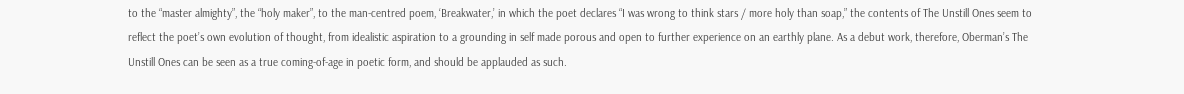to the “master almighty”, the “holy maker”, to the man-centred poem, ‘Breakwater,’ in which the poet declares “I was wrong to think stars / more holy than soap,” the contents of The Unstill Ones seem to reflect the poet’s own evolution of thought, from idealistic aspiration to a grounding in self made porous and open to further experience on an earthly plane. As a debut work, therefore, Oberman’s The Unstill Ones can be seen as a true coming-of-age in poetic form, and should be applauded as such.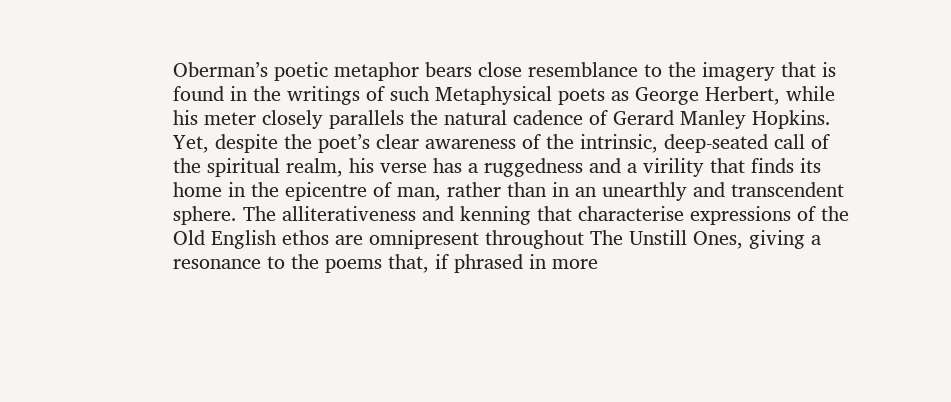Oberman’s poetic metaphor bears close resemblance to the imagery that is found in the writings of such Metaphysical poets as George Herbert, while his meter closely parallels the natural cadence of Gerard Manley Hopkins. Yet, despite the poet’s clear awareness of the intrinsic, deep-seated call of the spiritual realm, his verse has a ruggedness and a virility that finds its home in the epicentre of man, rather than in an unearthly and transcendent sphere. The alliterativeness and kenning that characterise expressions of the Old English ethos are omnipresent throughout The Unstill Ones, giving a resonance to the poems that, if phrased in more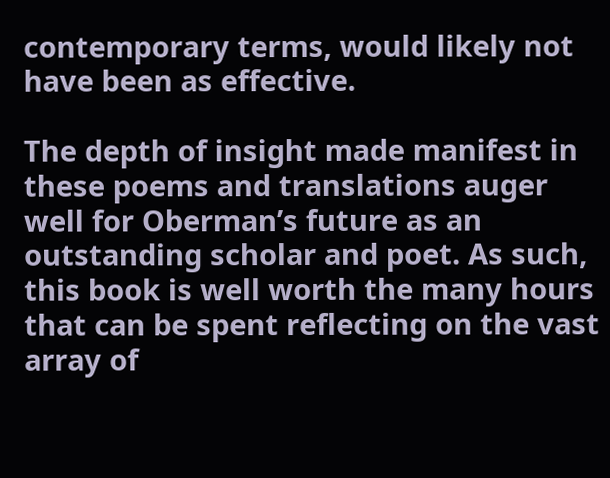contemporary terms, would likely not have been as effective.

The depth of insight made manifest in these poems and translations auger well for Oberman’s future as an outstanding scholar and poet. As such, this book is well worth the many hours that can be spent reflecting on the vast array of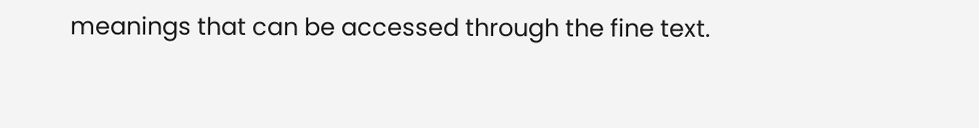meanings that can be accessed through the fine text.